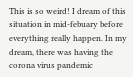This is so weird! I dream of this situation in mid-febuary before everything really happen. In my dream, there was having the corona virus pandemic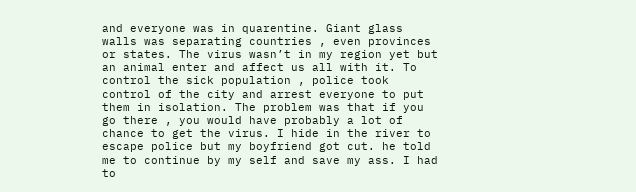and everyone was in quarentine. Giant glass walls was separating countries , even provinces or states. The virus wasn’t in my region yet but an animal enter and affect us all with it. To control the sick population , police took control of the city and arrest everyone to put them in isolation. The problem was that if you go there , you would have probably a lot of chance to get the virus. I hide in the river to escape police but my boyfriend got cut. he told me to continue by my self and save my ass. I had to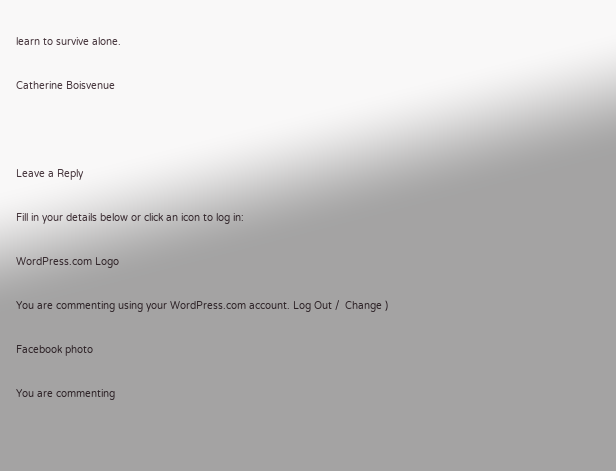learn to survive alone.

Catherine Boisvenue



Leave a Reply

Fill in your details below or click an icon to log in:

WordPress.com Logo

You are commenting using your WordPress.com account. Log Out /  Change )

Facebook photo

You are commenting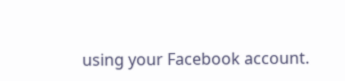using your Facebook account.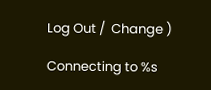Log Out /  Change )

Connecting to %s